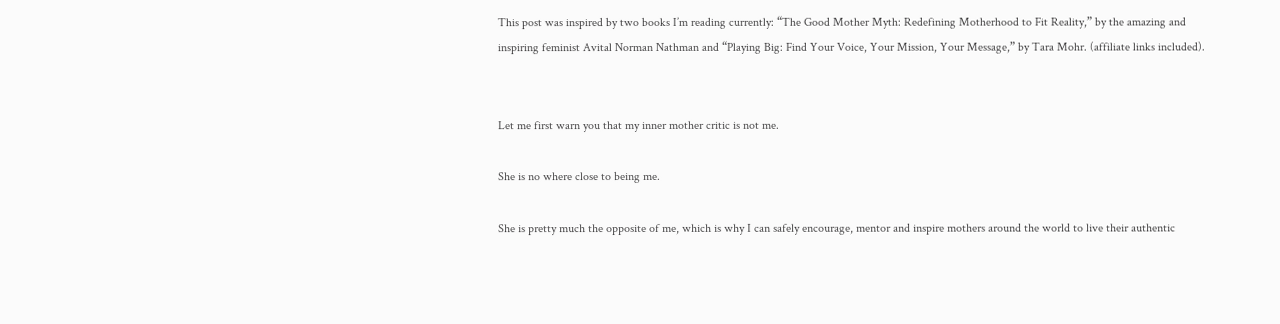This post was inspired by two books I’m reading currently: “The Good Mother Myth: Redefining Motherhood to Fit Reality,” by the amazing and inspiring feminist Avital Norman Nathman and “Playing Big: Find Your Voice, Your Mission, Your Message,” by Tara Mohr. (affiliate links included).


Let me first warn you that my inner mother critic is not me.

She is no where close to being me.

She is pretty much the opposite of me, which is why I can safely encourage, mentor and inspire mothers around the world to live their authentic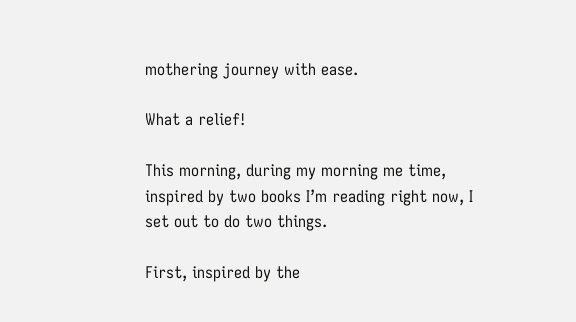mothering journey with ease.

What a relief!

This morning, during my morning me time, inspired by two books I’m reading right now, I set out to do two things.

First, inspired by the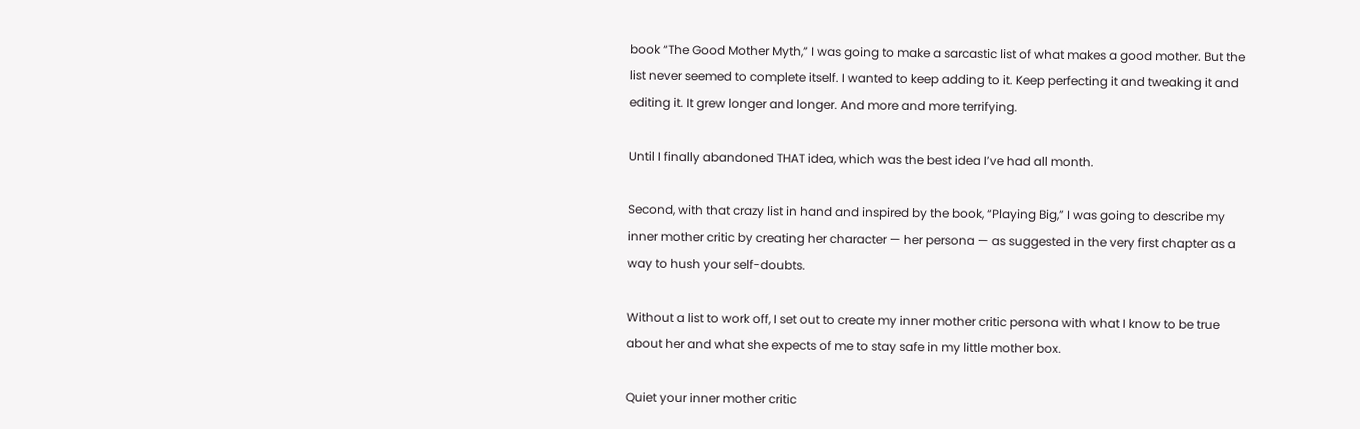book “The Good Mother Myth,” I was going to make a sarcastic list of what makes a good mother. But the list never seemed to complete itself. I wanted to keep adding to it. Keep perfecting it and tweaking it and editing it. It grew longer and longer. And more and more terrifying.

Until I finally abandoned THAT idea, which was the best idea I’ve had all month.

Second, with that crazy list in hand and inspired by the book, “Playing Big,” I was going to describe my inner mother critic by creating her character — her persona — as suggested in the very first chapter as a way to hush your self-doubts.

Without a list to work off, I set out to create my inner mother critic persona with what I know to be true about her and what she expects of me to stay safe in my little mother box.

Quiet your inner mother critic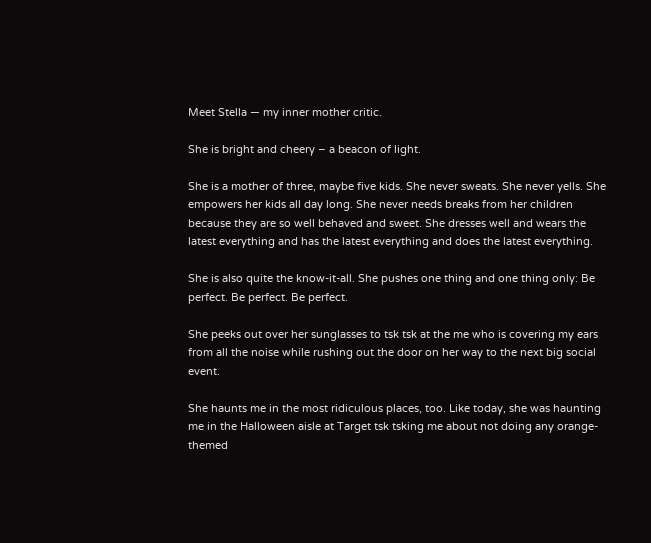Meet Stella — my inner mother critic.

She is bright and cheery – a beacon of light.

She is a mother of three, maybe five kids. She never sweats. She never yells. She empowers her kids all day long. She never needs breaks from her children because they are so well behaved and sweet. She dresses well and wears the latest everything and has the latest everything and does the latest everything.

She is also quite the know-it-all. She pushes one thing and one thing only: Be perfect. Be perfect. Be perfect.

She peeks out over her sunglasses to tsk tsk at the me who is covering my ears from all the noise while rushing out the door on her way to the next big social event.

She haunts me in the most ridiculous places, too. Like today, she was haunting me in the Halloween aisle at Target tsk tsking me about not doing any orange-themed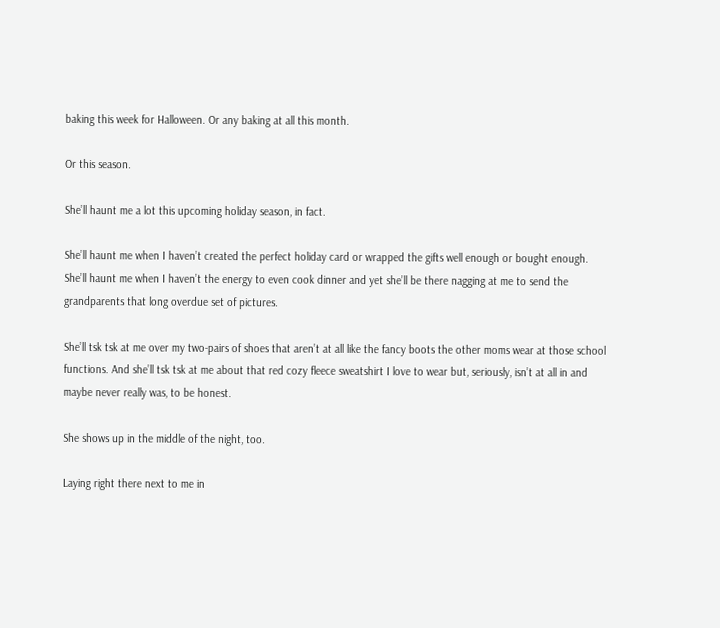baking this week for Halloween. Or any baking at all this month.

Or this season.

She’ll haunt me a lot this upcoming holiday season, in fact.

She’ll haunt me when I haven’t created the perfect holiday card or wrapped the gifts well enough or bought enough. She’ll haunt me when I haven’t the energy to even cook dinner and yet she’ll be there nagging at me to send the grandparents that long overdue set of pictures.

She’ll tsk tsk at me over my two-pairs of shoes that aren’t at all like the fancy boots the other moms wear at those school functions. And she’ll tsk tsk at me about that red cozy fleece sweatshirt I love to wear but, seriously, isn’t at all in and maybe never really was, to be honest.

She shows up in the middle of the night, too.

Laying right there next to me in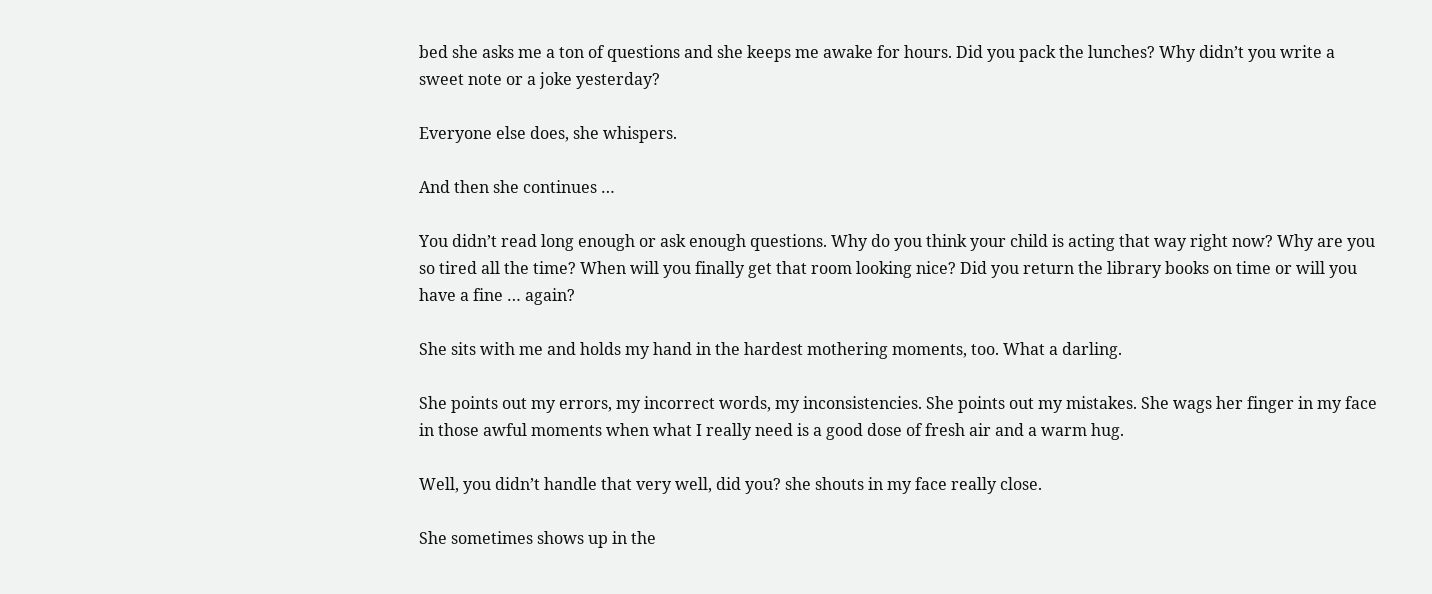bed she asks me a ton of questions and she keeps me awake for hours. Did you pack the lunches? Why didn’t you write a sweet note or a joke yesterday?

Everyone else does, she whispers.

And then she continues …

You didn’t read long enough or ask enough questions. Why do you think your child is acting that way right now? Why are you so tired all the time? When will you finally get that room looking nice? Did you return the library books on time or will you have a fine … again?

She sits with me and holds my hand in the hardest mothering moments, too. What a darling.

She points out my errors, my incorrect words, my inconsistencies. She points out my mistakes. She wags her finger in my face in those awful moments when what I really need is a good dose of fresh air and a warm hug.

Well, you didn’t handle that very well, did you? she shouts in my face really close.

She sometimes shows up in the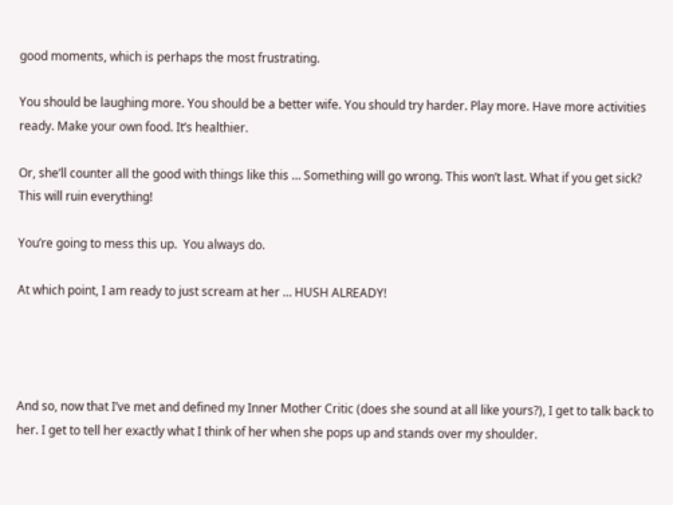good moments, which is perhaps the most frustrating.

You should be laughing more. You should be a better wife. You should try harder. Play more. Have more activities ready. Make your own food. It’s healthier.

Or, she’ll counter all the good with things like this … Something will go wrong. This won’t last. What if you get sick? This will ruin everything!

You’re going to mess this up.  You always do.

At which point, I am ready to just scream at her … HUSH ALREADY!




And so, now that I’ve met and defined my Inner Mother Critic (does she sound at all like yours?), I get to talk back to her. I get to tell her exactly what I think of her when she pops up and stands over my shoulder.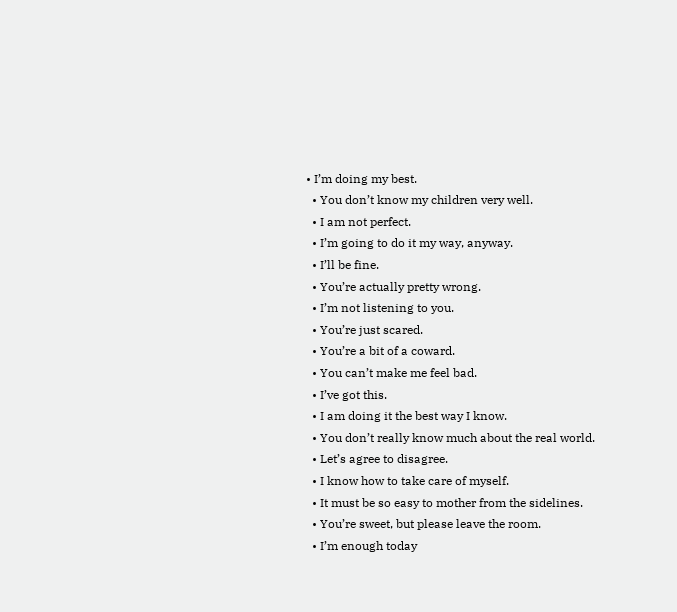• I’m doing my best.
  • You don’t know my children very well.
  • I am not perfect.
  • I’m going to do it my way, anyway.
  • I’ll be fine.
  • You’re actually pretty wrong.
  • I’m not listening to you.
  • You’re just scared.
  • You’re a bit of a coward.
  • You can’t make me feel bad.
  • I’ve got this.
  • I am doing it the best way I know.
  • You don’t really know much about the real world.
  • Let’s agree to disagree.
  • I know how to take care of myself.
  • It must be so easy to mother from the sidelines.
  • You’re sweet, but please leave the room.
  • I’m enough today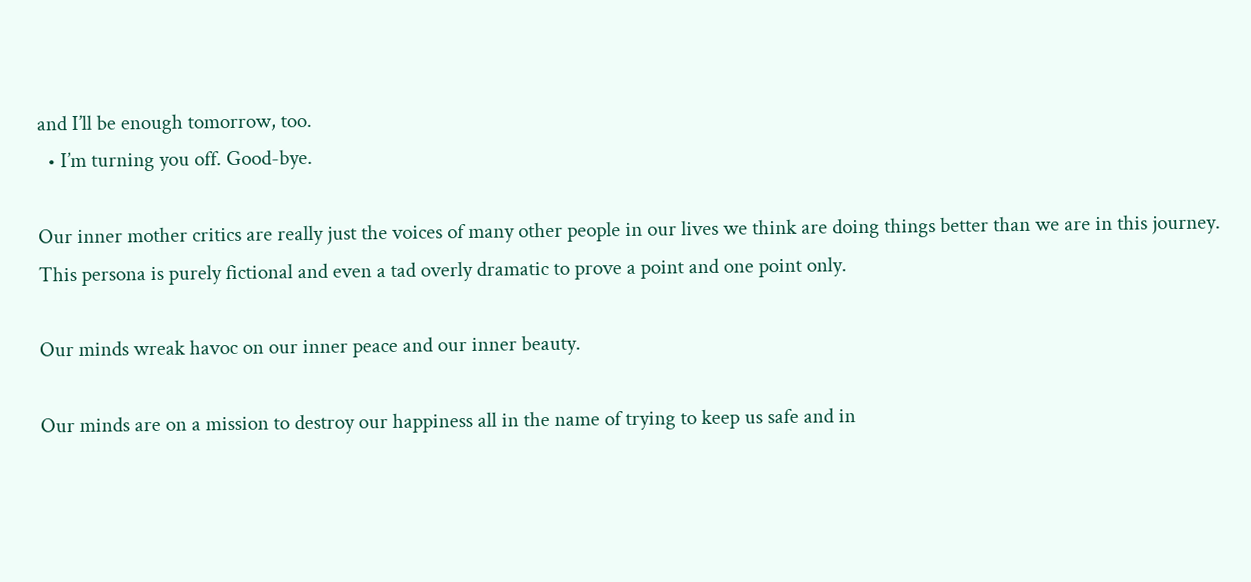and I’ll be enough tomorrow, too.
  • I’m turning you off. Good-bye.

Our inner mother critics are really just the voices of many other people in our lives we think are doing things better than we are in this journey. This persona is purely fictional and even a tad overly dramatic to prove a point and one point only.

Our minds wreak havoc on our inner peace and our inner beauty.

Our minds are on a mission to destroy our happiness all in the name of trying to keep us safe and in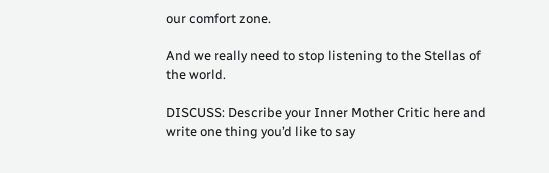our comfort zone.

And we really need to stop listening to the Stellas of the world.

DISCUSS: Describe your Inner Mother Critic here and write one thing you’d like to say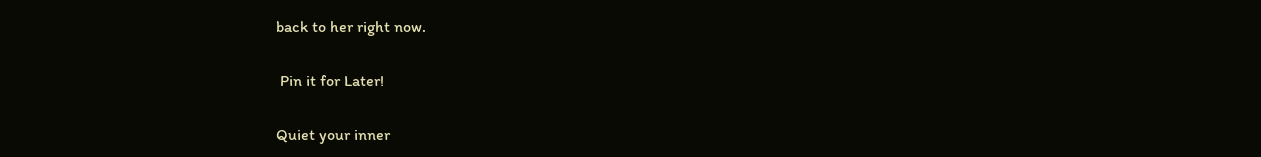back to her right now.

 Pin it for Later!

Quiet your inner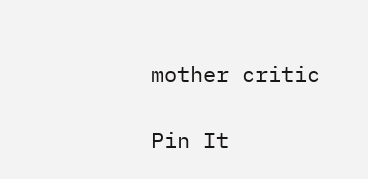mother critic

Pin It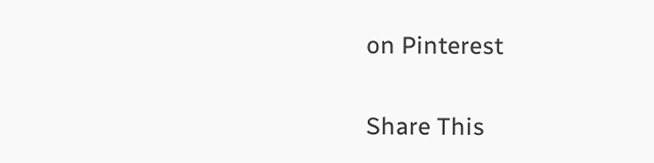on Pinterest

Share This